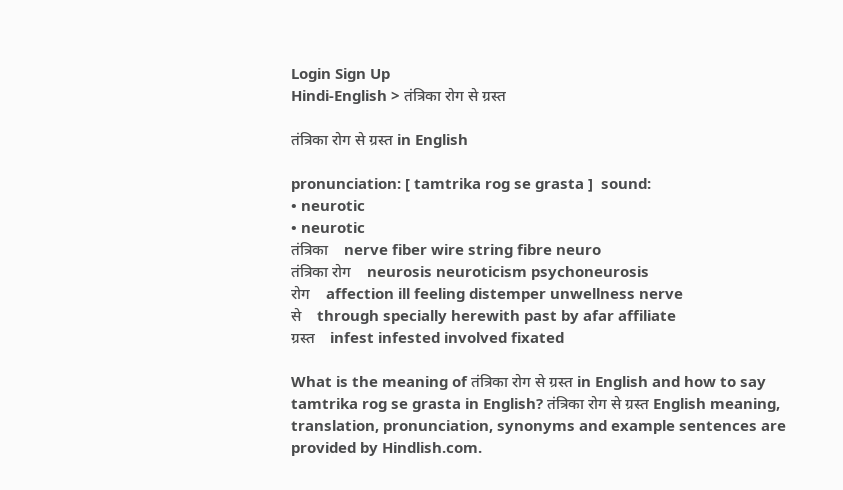Login Sign Up
Hindi-English > तंत्रिका रोग से ग्रस्त

तंत्रिका रोग से ग्रस्त in English

pronunciation: [ tamtrika rog se grasta ]  sound:
• neurotic
• neurotic
तंत्रिका    nerve fiber wire string fibre neuro
तंत्रिका रोग    neurosis neuroticism psychoneurosis
रोग    affection ill feeling distemper unwellness nerve
से    through specially herewith past by afar affiliate
ग्रस्त    infest infested involved fixated

What is the meaning of तंत्रिका रोग से ग्रस्त in English and how to say tamtrika rog se grasta in English? तंत्रिका रोग से ग्रस्त English meaning, translation, pronunciation, synonyms and example sentences are provided by Hindlish.com.